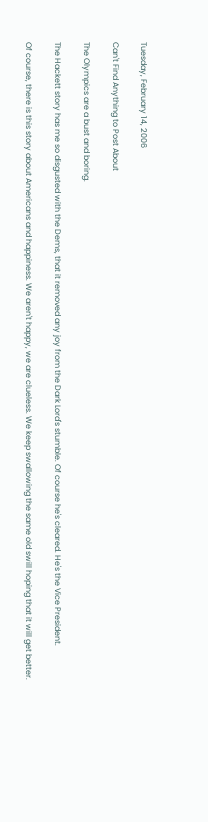Tuesday, February 14, 2006

Can't Find Anything to Post About

The Olympics are a bust and boring.

The Hackett story has me so disgusted with the Dems, that it removed any joy from the Dark Lord's stumble. Of course he's cleared. He's the Vice President.

Of course, there is this story about Americans and happiness. We aren't happy, we are clueless. We keep swallowing the same old swill hoping that it will get better.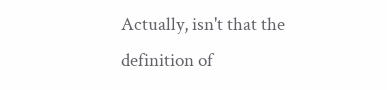Actually, isn't that the definition of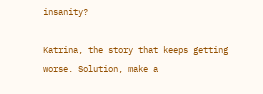insanity?

Katrina, the story that keeps getting worse. Solution, make a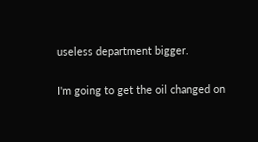useless department bigger.

I'm going to get the oil changed on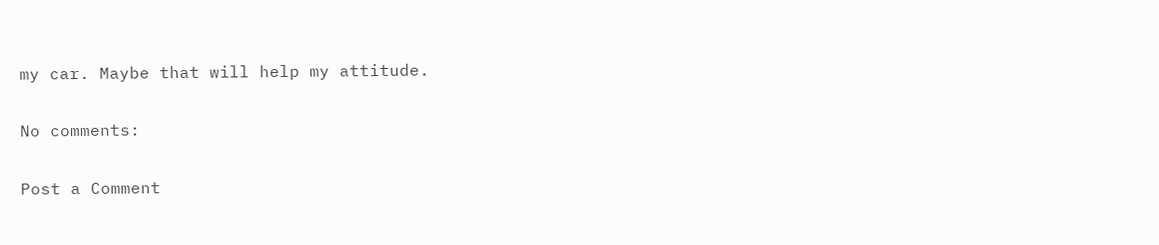my car. Maybe that will help my attitude.

No comments:

Post a Comment